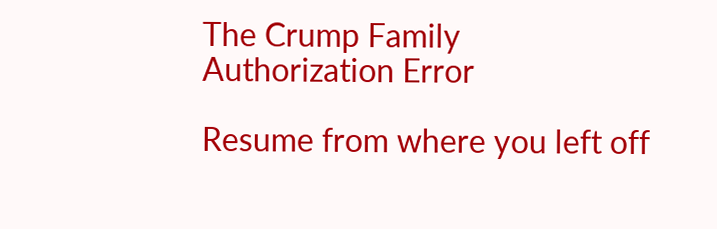The Crump Family
Authorization Error

Resume from where you left off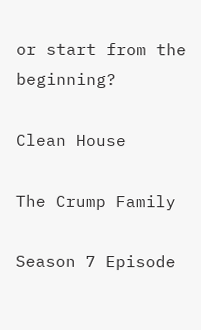or start from the beginning?

Clean House

The Crump Family

Season 7 Episode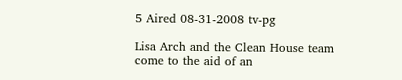5 Aired 08-31-2008 tv-pg

Lisa Arch and the Clean House team come to the aid of an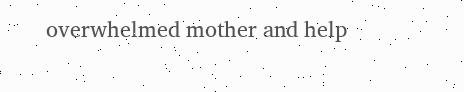overwhelmed mother and help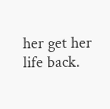her get her life back.